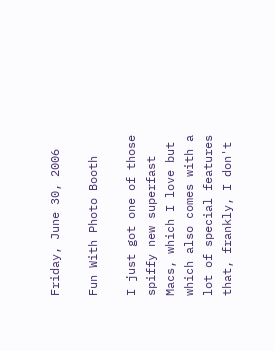Friday, June 30, 2006

Fun With Photo Booth

I just got one of those spiffy new superfast Macs, which I love but which also comes with a lot of special features that, frankly, I don't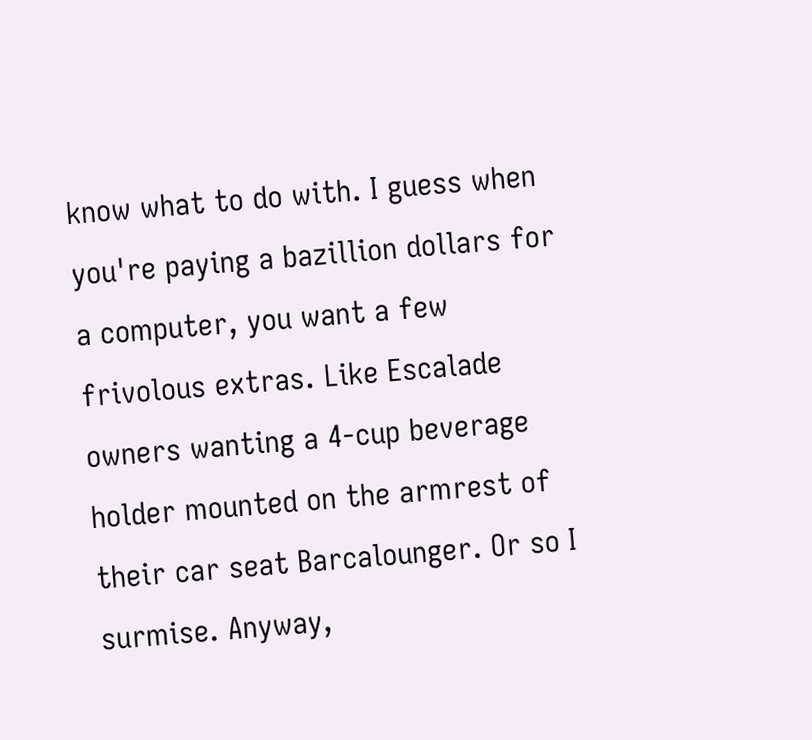know what to do with. I guess when you're paying a bazillion dollars for a computer, you want a few frivolous extras. Like Escalade owners wanting a 4-cup beverage holder mounted on the armrest of their car seat Barcalounger. Or so I surmise. Anyway,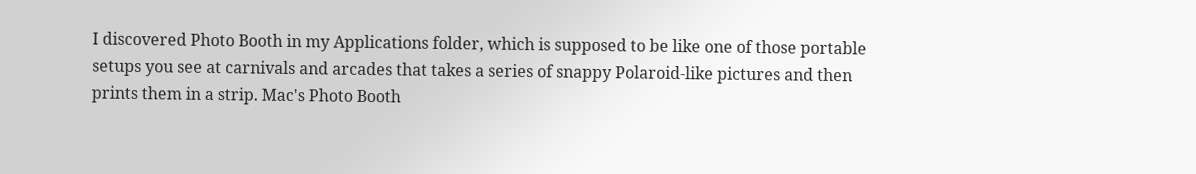I discovered Photo Booth in my Applications folder, which is supposed to be like one of those portable setups you see at carnivals and arcades that takes a series of snappy Polaroid-like pictures and then prints them in a strip. Mac's Photo Booth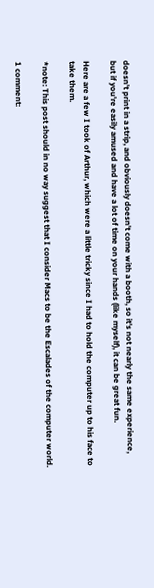doesn't print in a strip, and obviously doesn't come with a booth, so it's not nearly the same experience, but if you're easily amused and have a lot of time on your hands (like myself), it can be great fun.

Here are a few I took of Arthur, which were a little tricky since I had to hold the computer up to his face to take them.

*note: This post should in no way suggest that I consider Macs to be the Escalades of the computer world.

1 comment: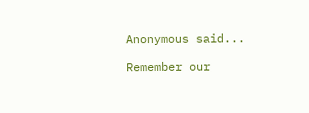Anonymous said...

Remember our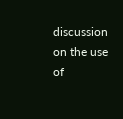discussion on the use of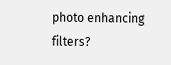photo enhancing filters?